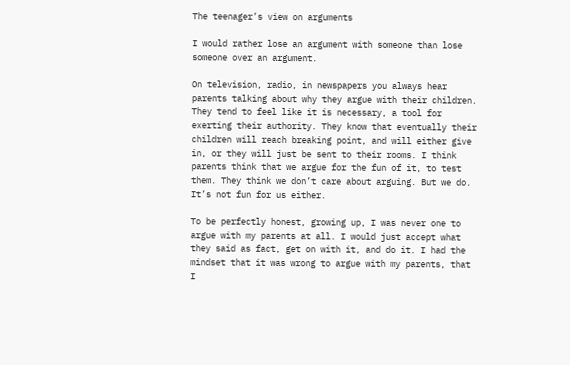The teenager’s view on arguments

I would rather lose an argument with someone than lose someone over an argument.

On television, radio, in newspapers you always hear parents talking about why they argue with their children. They tend to feel like it is necessary, a tool for exerting their authority. They know that eventually their children will reach breaking point, and will either give in, or they will just be sent to their rooms. I think parents think that we argue for the fun of it, to test them. They think we don’t care about arguing. But we do. It’s not fun for us either.

To be perfectly honest, growing up, I was never one to argue with my parents at all. I would just accept what they said as fact, get on with it, and do it. I had the mindset that it was wrong to argue with my parents, that I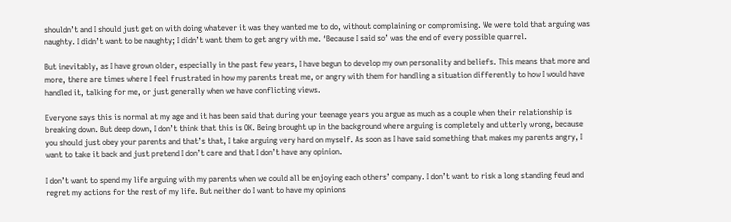shouldn’t and I should just get on with doing whatever it was they wanted me to do, without complaining or compromising. We were told that arguing was naughty. I didn’t want to be naughty; I didn’t want them to get angry with me. ‘Because I said so’ was the end of every possible quarrel.

But inevitably, as I have grown older, especially in the past few years, I have begun to develop my own personality and beliefs. This means that more and more, there are times where I feel frustrated in how my parents treat me, or angry with them for handling a situation differently to how I would have handled it, talking for me, or just generally when we have conflicting views.

Everyone says this is normal at my age and it has been said that during your teenage years you argue as much as a couple when their relationship is breaking down. But deep down, I don’t think that this is OK. Being brought up in the background where arguing is completely and utterly wrong, because you should just obey your parents and that’s that, I take arguing very hard on myself. As soon as I have said something that makes my parents angry, I want to take it back and just pretend I don’t care and that I don’t have any opinion.

I don’t want to spend my life arguing with my parents when we could all be enjoying each others’ company. I don’t want to risk a long standing feud and regret my actions for the rest of my life. But neither do I want to have my opinions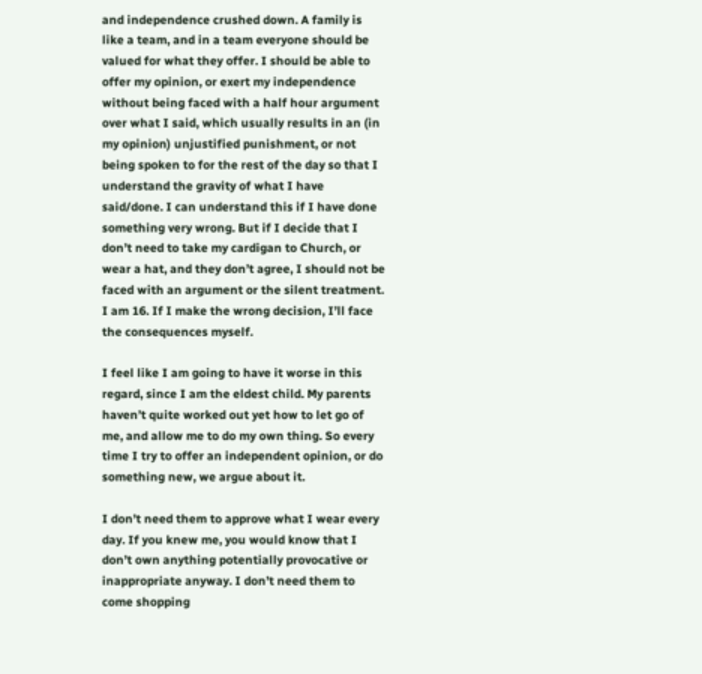and independence crushed down. A family is like a team, and in a team everyone should be valued for what they offer. I should be able to offer my opinion, or exert my independence without being faced with a half hour argument over what I said, which usually results in an (in my opinion) unjustified punishment, or not being spoken to for the rest of the day so that I understand the gravity of what I have said/done. I can understand this if I have done something very wrong. But if I decide that I don’t need to take my cardigan to Church, or wear a hat, and they don’t agree, I should not be faced with an argument or the silent treatment. I am 16. If I make the wrong decision, I’ll face the consequences myself.

I feel like I am going to have it worse in this regard, since I am the eldest child. My parents haven’t quite worked out yet how to let go of me, and allow me to do my own thing. So every time I try to offer an independent opinion, or do something new, we argue about it.

I don’t need them to approve what I wear every day. If you knew me, you would know that I don’t own anything potentially provocative or inappropriate anyway. I don’t need them to come shopping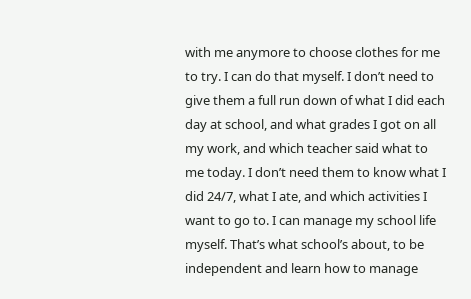with me anymore to choose clothes for me to try. I can do that myself. I don’t need to give them a full run down of what I did each day at school, and what grades I got on all my work, and which teacher said what to me today. I don’t need them to know what I did 24/7, what I ate, and which activities I want to go to. I can manage my school life myself. That’s what school’s about, to be independent and learn how to manage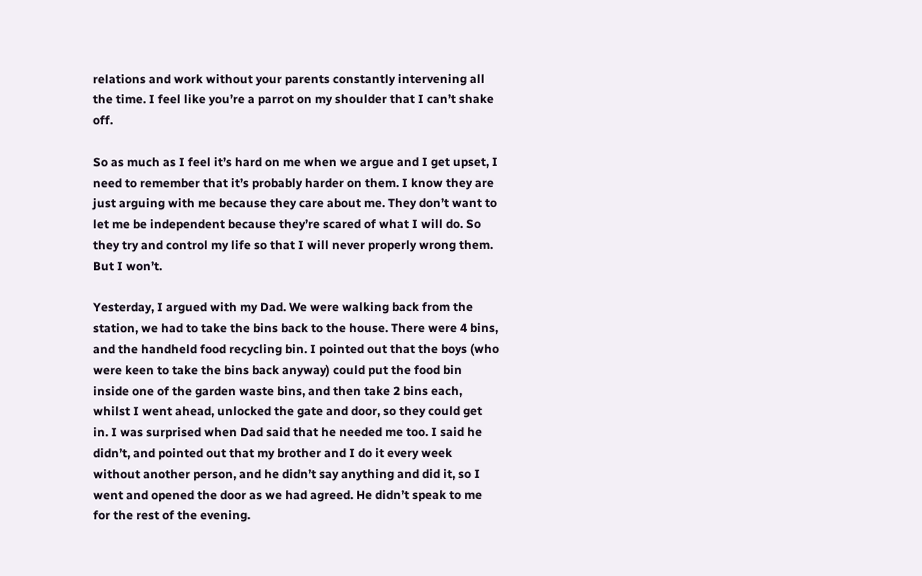relations and work without your parents constantly intervening all the time. I feel like you’re a parrot on my shoulder that I can’t shake off.

So as much as I feel it’s hard on me when we argue and I get upset, I need to remember that it’s probably harder on them. I know they are just arguing with me because they care about me. They don’t want to let me be independent because they’re scared of what I will do. So they try and control my life so that I will never properly wrong them. But I won’t.

Yesterday, I argued with my Dad. We were walking back from the station, we had to take the bins back to the house. There were 4 bins, and the handheld food recycling bin. I pointed out that the boys (who were keen to take the bins back anyway) could put the food bin inside one of the garden waste bins, and then take 2 bins each, whilst I went ahead, unlocked the gate and door, so they could get in. I was surprised when Dad said that he needed me too. I said he didn’t, and pointed out that my brother and I do it every week without another person, and he didn’t say anything and did it, so I went and opened the door as we had agreed. He didn’t speak to me for the rest of the evening.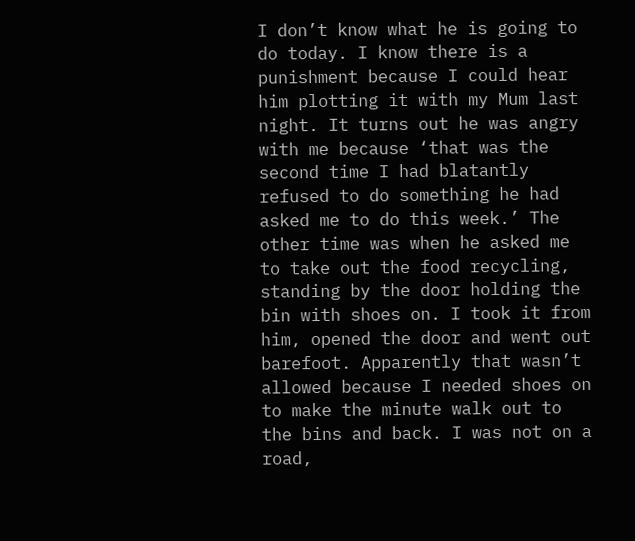I don’t know what he is going to do today. I know there is a punishment because I could hear him plotting it with my Mum last night. It turns out he was angry with me because ‘that was the second time I had blatantly refused to do something he had asked me to do this week.’ The other time was when he asked me to take out the food recycling, standing by the door holding the bin with shoes on. I took it from him, opened the door and went out barefoot. Apparently that wasn’t allowed because I needed shoes on to make the minute walk out to the bins and back. I was not on a road,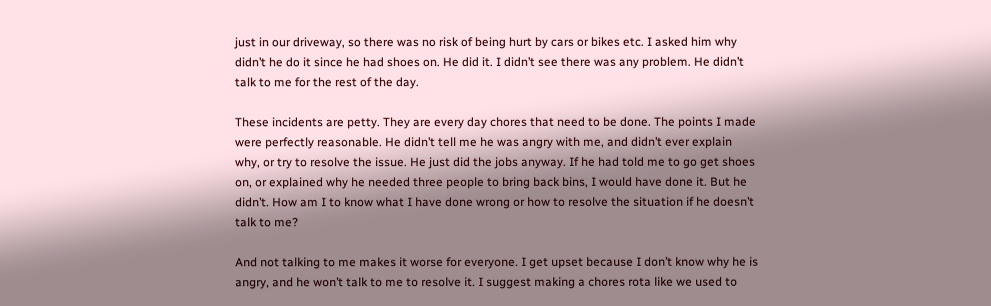just in our driveway, so there was no risk of being hurt by cars or bikes etc. I asked him why didn’t he do it since he had shoes on. He did it. I didn’t see there was any problem. He didn’t talk to me for the rest of the day.

These incidents are petty. They are every day chores that need to be done. The points I made were perfectly reasonable. He didn’t tell me he was angry with me, and didn’t ever explain why, or try to resolve the issue. He just did the jobs anyway. If he had told me to go get shoes on, or explained why he needed three people to bring back bins, I would have done it. But he didn’t. How am I to know what I have done wrong or how to resolve the situation if he doesn’t talk to me?

And not talking to me makes it worse for everyone. I get upset because I don’t know why he is angry, and he won’t talk to me to resolve it. I suggest making a chores rota like we used to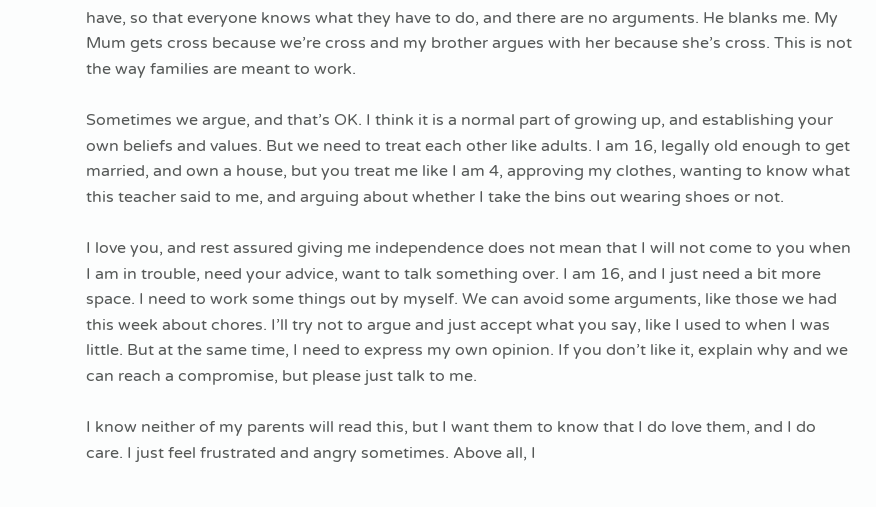have, so that everyone knows what they have to do, and there are no arguments. He blanks me. My Mum gets cross because we’re cross and my brother argues with her because she’s cross. This is not the way families are meant to work.

Sometimes we argue, and that’s OK. I think it is a normal part of growing up, and establishing your own beliefs and values. But we need to treat each other like adults. I am 16, legally old enough to get married, and own a house, but you treat me like I am 4, approving my clothes, wanting to know what this teacher said to me, and arguing about whether I take the bins out wearing shoes or not.

I love you, and rest assured giving me independence does not mean that I will not come to you when I am in trouble, need your advice, want to talk something over. I am 16, and I just need a bit more space. I need to work some things out by myself. We can avoid some arguments, like those we had this week about chores. I’ll try not to argue and just accept what you say, like I used to when I was little. But at the same time, I need to express my own opinion. If you don’t like it, explain why and we can reach a compromise, but please just talk to me.

I know neither of my parents will read this, but I want them to know that I do love them, and I do care. I just feel frustrated and angry sometimes. Above all, I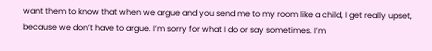want them to know that when we argue and you send me to my room like a child, I get really upset, because we don’t have to argue. I’m sorry for what I do or say sometimes. I’m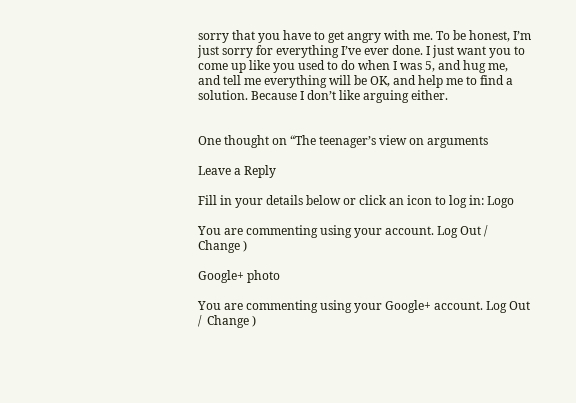sorry that you have to get angry with me. To be honest, I’m just sorry for everything I’ve ever done. I just want you to come up like you used to do when I was 5, and hug me, and tell me everything will be OK, and help me to find a solution. Because I don’t like arguing either.


One thought on “The teenager’s view on arguments

Leave a Reply

Fill in your details below or click an icon to log in: Logo

You are commenting using your account. Log Out /  Change )

Google+ photo

You are commenting using your Google+ account. Log Out /  Change )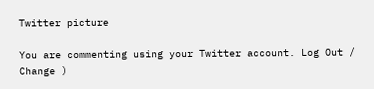Twitter picture

You are commenting using your Twitter account. Log Out /  Change )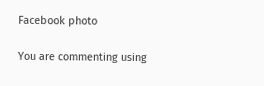Facebook photo

You are commenting using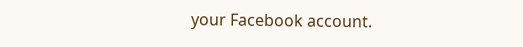your Facebook account.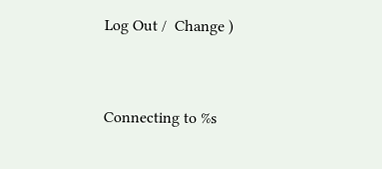Log Out /  Change )


Connecting to %s